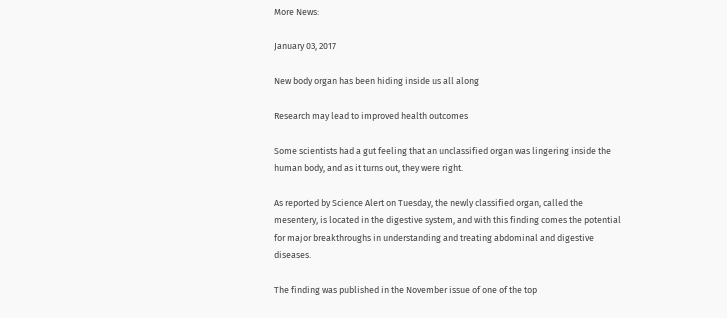More News:

January 03, 2017

New body organ has been hiding inside us all along

Research may lead to improved health outcomes

Some scientists had a gut feeling that an unclassified organ was lingering inside the human body, and as it turns out, they were right.

As reported by Science Alert on Tuesday, the newly classified organ, called the mesentery, is located in the digestive system, and with this finding comes the potential for major breakthroughs in understanding and treating abdominal and digestive diseases.

The finding was published in the November issue of one of the top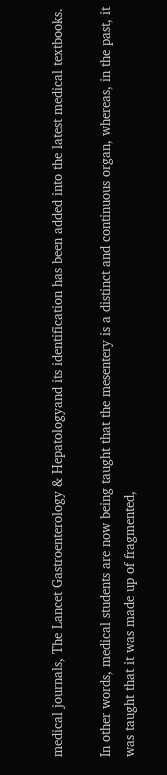medical journals, The Lancet Gastroenterology & Hepatologyand its identification has been added into the latest medical textbooks.

In other words, medical students are now being taught that the mesentery is a distinct and continuous organ, whereas, in the past, it was taught that it was made up of fragmented,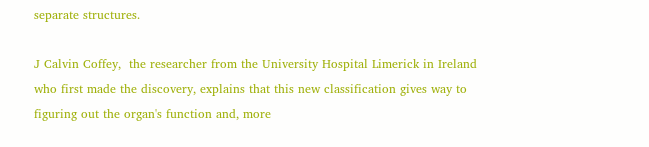separate structures.

J Calvin Coffey,  the researcher from the University Hospital Limerick in Ireland who first made the discovery, explains that this new classification gives way to figuring out the organ's function and, more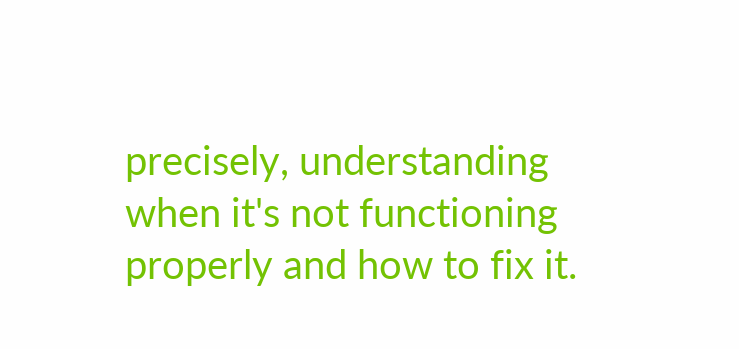precisely, understanding when it's not functioning properly and how to fix it.